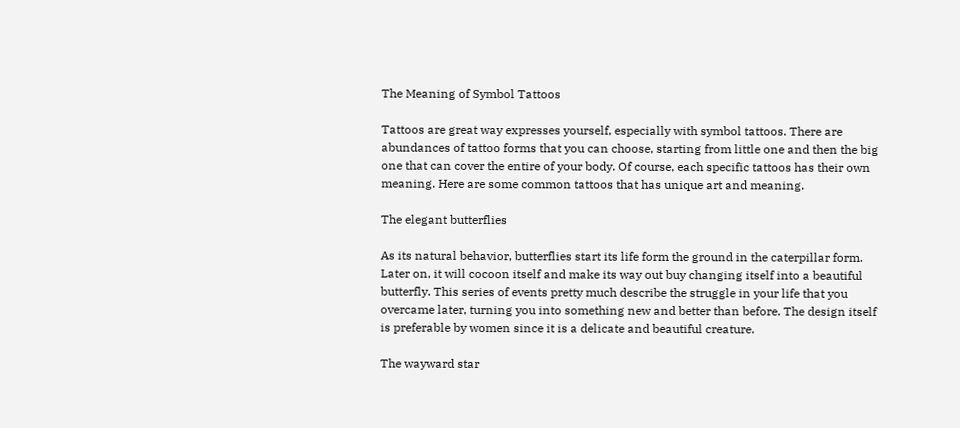The Meaning of Symbol Tattoos

Tattoos are great way expresses yourself, especially with symbol tattoos. There are abundances of tattoo forms that you can choose, starting from little one and then the big one that can cover the entire of your body. Of course, each specific tattoos has their own meaning. Here are some common tattoos that has unique art and meaning.

The elegant butterflies

As its natural behavior, butterflies start its life form the ground in the caterpillar form. Later on, it will cocoon itself and make its way out buy changing itself into a beautiful butterfly. This series of events pretty much describe the struggle in your life that you overcame later, turning you into something new and better than before. The design itself is preferable by women since it is a delicate and beautiful creature.

The wayward star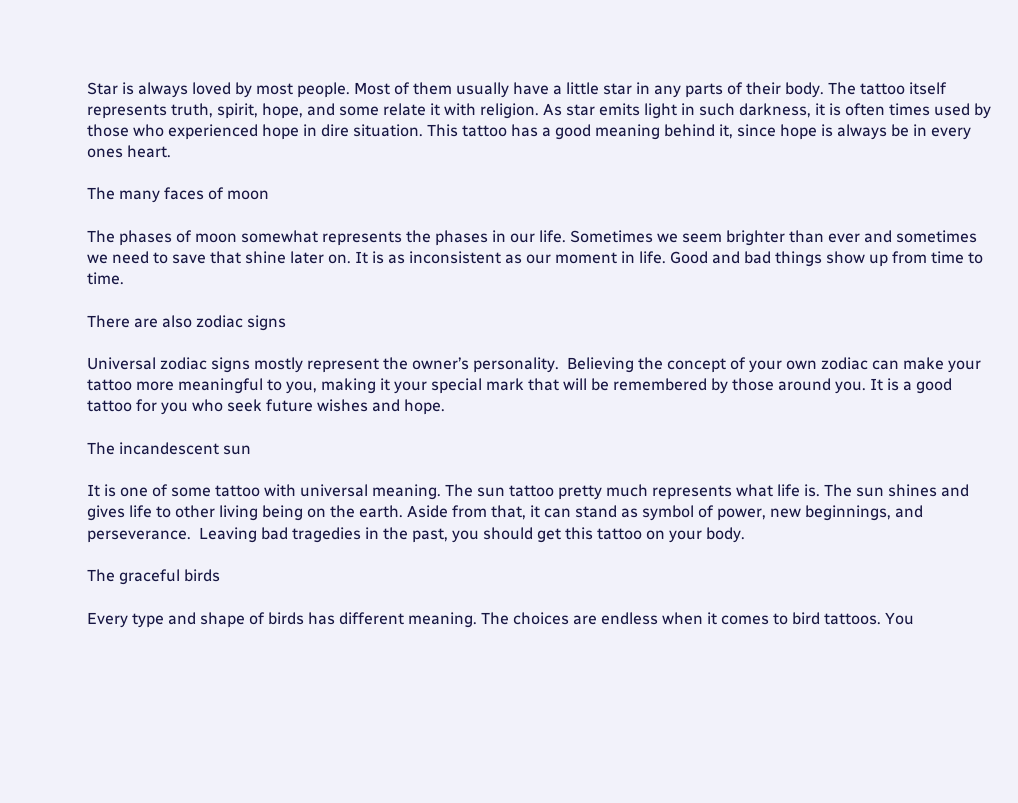Star is always loved by most people. Most of them usually have a little star in any parts of their body. The tattoo itself represents truth, spirit, hope, and some relate it with religion. As star emits light in such darkness, it is often times used by those who experienced hope in dire situation. This tattoo has a good meaning behind it, since hope is always be in every ones heart.

The many faces of moon

The phases of moon somewhat represents the phases in our life. Sometimes we seem brighter than ever and sometimes we need to save that shine later on. It is as inconsistent as our moment in life. Good and bad things show up from time to time.

There are also zodiac signs

Universal zodiac signs mostly represent the owner’s personality.  Believing the concept of your own zodiac can make your tattoo more meaningful to you, making it your special mark that will be remembered by those around you. It is a good tattoo for you who seek future wishes and hope.

The incandescent sun

It is one of some tattoo with universal meaning. The sun tattoo pretty much represents what life is. The sun shines and gives life to other living being on the earth. Aside from that, it can stand as symbol of power, new beginnings, and perseverance.  Leaving bad tragedies in the past, you should get this tattoo on your body.

The graceful birds

Every type and shape of birds has different meaning. The choices are endless when it comes to bird tattoos. You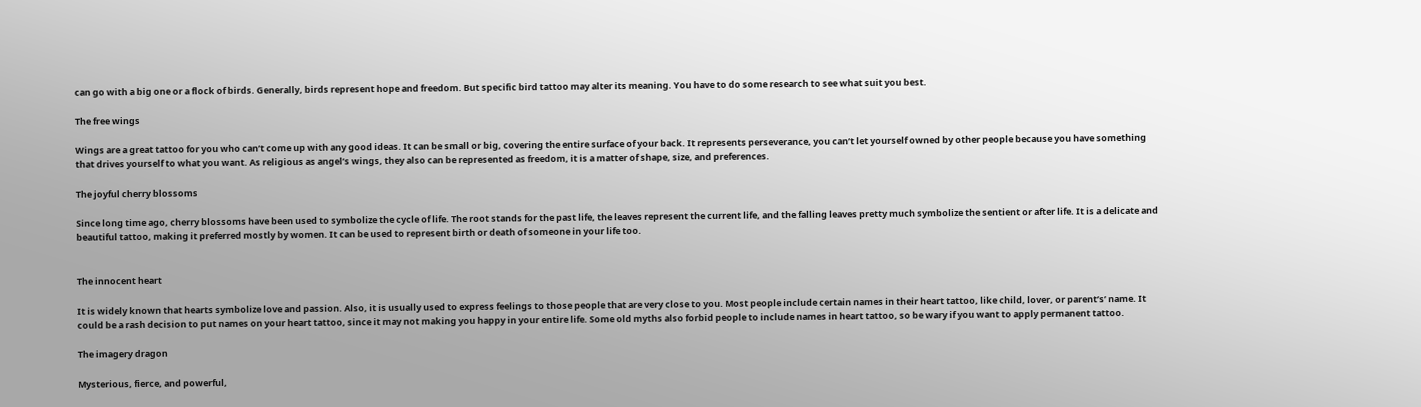can go with a big one or a flock of birds. Generally, birds represent hope and freedom. But specific bird tattoo may alter its meaning. You have to do some research to see what suit you best.

The free wings

Wings are a great tattoo for you who can’t come up with any good ideas. It can be small or big, covering the entire surface of your back. It represents perseverance, you can’t let yourself owned by other people because you have something that drives yourself to what you want. As religious as angel’s wings, they also can be represented as freedom, it is a matter of shape, size, and preferences.

The joyful cherry blossoms

Since long time ago, cherry blossoms have been used to symbolize the cycle of life. The root stands for the past life, the leaves represent the current life, and the falling leaves pretty much symbolize the sentient or after life. It is a delicate and beautiful tattoo, making it preferred mostly by women. It can be used to represent birth or death of someone in your life too.


The innocent heart

It is widely known that hearts symbolize love and passion. Also, it is usually used to express feelings to those people that are very close to you. Most people include certain names in their heart tattoo, like child, lover, or parent’s’ name. It could be a rash decision to put names on your heart tattoo, since it may not making you happy in your entire life. Some old myths also forbid people to include names in heart tattoo, so be wary if you want to apply permanent tattoo.

The imagery dragon

Mysterious, fierce, and powerful,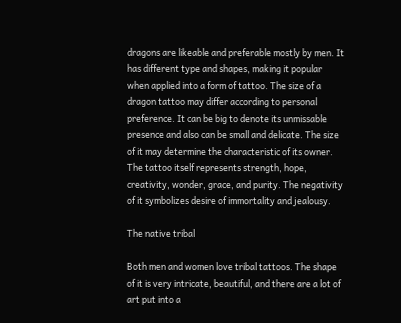dragons are likeable and preferable mostly by men. It has different type and shapes, making it popular when applied into a form of tattoo. The size of a dragon tattoo may differ according to personal preference. It can be big to denote its unmissable presence and also can be small and delicate. The size of it may determine the characteristic of its owner. The tattoo itself represents strength, hope, creativity, wonder, grace, and purity. The negativity of it symbolizes desire of immortality and jealousy.

The native tribal

Both men and women love tribal tattoos. The shape of it is very intricate, beautiful, and there are a lot of art put into a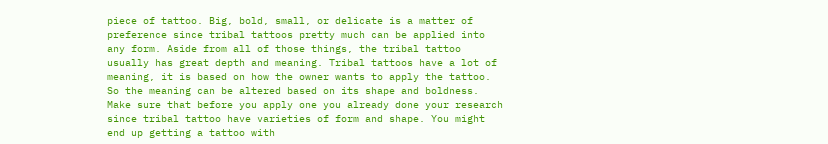piece of tattoo. Big, bold, small, or delicate is a matter of preference since tribal tattoos pretty much can be applied into any form. Aside from all of those things, the tribal tattoo usually has great depth and meaning. Tribal tattoos have a lot of meaning, it is based on how the owner wants to apply the tattoo. So the meaning can be altered based on its shape and boldness.  Make sure that before you apply one you already done your research since tribal tattoo have varieties of form and shape. You might end up getting a tattoo with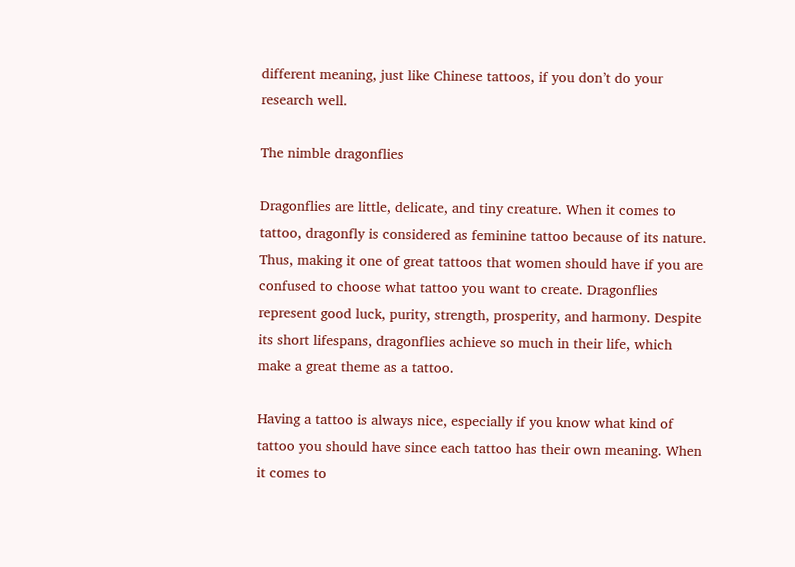different meaning, just like Chinese tattoos, if you don’t do your research well.

The nimble dragonflies

Dragonflies are little, delicate, and tiny creature. When it comes to tattoo, dragonfly is considered as feminine tattoo because of its nature. Thus, making it one of great tattoos that women should have if you are confused to choose what tattoo you want to create. Dragonflies represent good luck, purity, strength, prosperity, and harmony. Despite its short lifespans, dragonflies achieve so much in their life, which make a great theme as a tattoo.

Having a tattoo is always nice, especially if you know what kind of tattoo you should have since each tattoo has their own meaning. When it comes to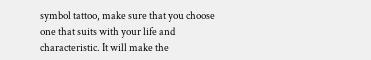symbol tattoo, make sure that you choose one that suits with your life and characteristic. It will make the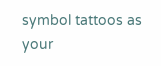symbol tattoos as your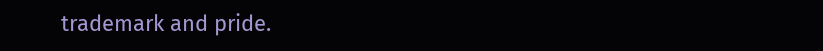trademark and pride.